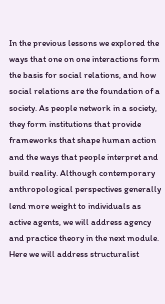In the previous lessons we explored the ways that one on one interactions form the basis for social relations, and how social relations are the foundation of a society. As people network in a society, they form institutions that provide frameworks that shape human action and the ways that people interpret and build reality. Although contemporary anthropological perspectives generally lend more weight to individuals as active agents, we will address agency and practice theory in the next module. Here we will address structuralist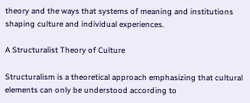theory and the ways that systems of meaning and institutions shaping culture and individual experiences.

A Structuralist Theory of Culture

Structuralism is a theoretical approach emphasizing that cultural elements can only be understood according to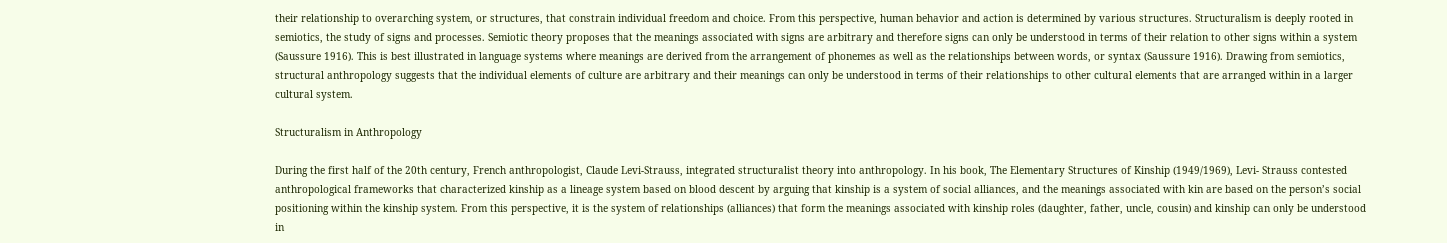their relationship to overarching system, or structures, that constrain individual freedom and choice. From this perspective, human behavior and action is determined by various structures. Structuralism is deeply rooted in semiotics, the study of signs and processes. Semiotic theory proposes that the meanings associated with signs are arbitrary and therefore signs can only be understood in terms of their relation to other signs within a system (Saussure 1916). This is best illustrated in language systems where meanings are derived from the arrangement of phonemes as well as the relationships between words, or syntax (Saussure 1916). Drawing from semiotics, structural anthropology suggests that the individual elements of culture are arbitrary and their meanings can only be understood in terms of their relationships to other cultural elements that are arranged within in a larger cultural system.

Structuralism in Anthropology

During the first half of the 20th century, French anthropologist, Claude Levi-Strauss, integrated structuralist theory into anthropology. In his book, The Elementary Structures of Kinship (1949/1969), Levi- Strauss contested anthropological frameworks that characterized kinship as a lineage system based on blood descent by arguing that kinship is a system of social alliances, and the meanings associated with kin are based on the person’s social positioning within the kinship system. From this perspective, it is the system of relationships (alliances) that form the meanings associated with kinship roles (daughter, father, uncle, cousin) and kinship can only be understood in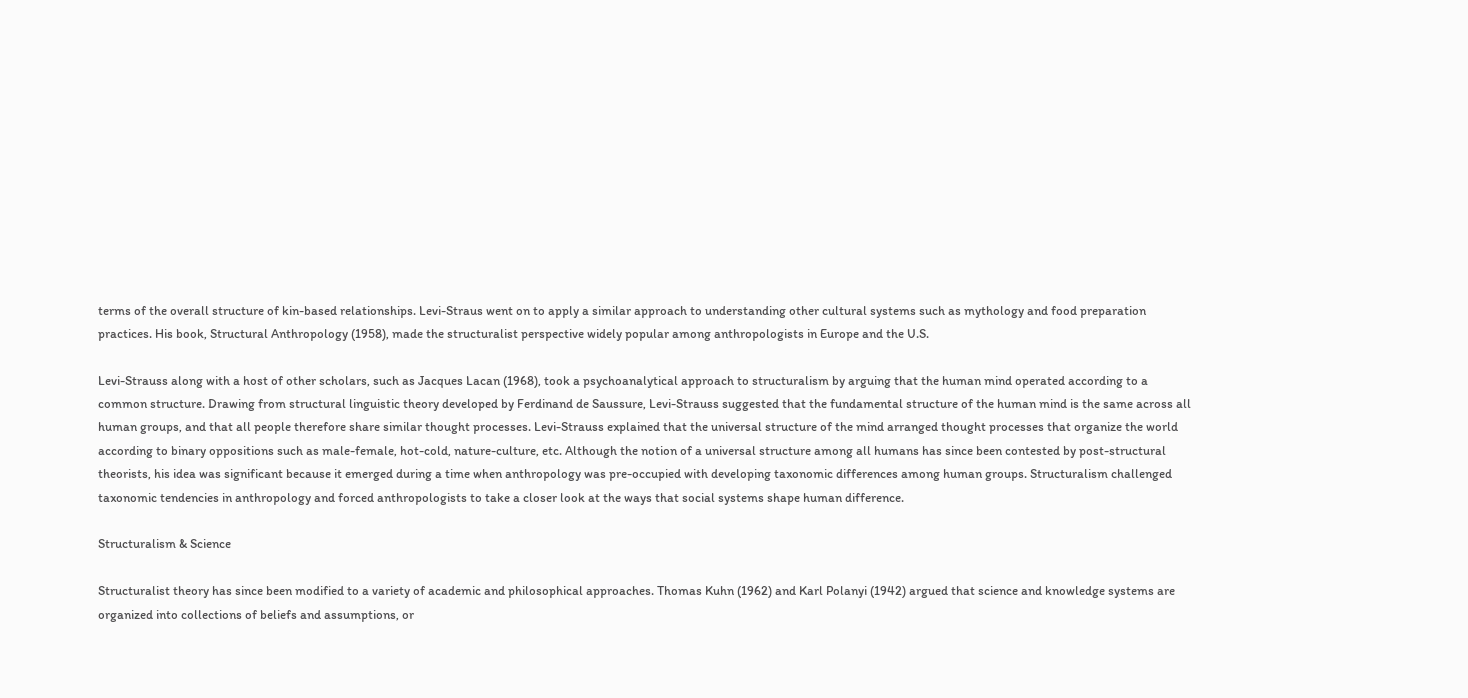terms of the overall structure of kin-based relationships. Levi-Straus went on to apply a similar approach to understanding other cultural systems such as mythology and food preparation practices. His book, Structural Anthropology (1958), made the structuralist perspective widely popular among anthropologists in Europe and the U.S.

Levi-Strauss along with a host of other scholars, such as Jacques Lacan (1968), took a psychoanalytical approach to structuralism by arguing that the human mind operated according to a common structure. Drawing from structural linguistic theory developed by Ferdinand de Saussure, Levi-Strauss suggested that the fundamental structure of the human mind is the same across all human groups, and that all people therefore share similar thought processes. Levi-Strauss explained that the universal structure of the mind arranged thought processes that organize the world according to binary oppositions such as male-female, hot-cold, nature-culture, etc. Although the notion of a universal structure among all humans has since been contested by post-structural theorists, his idea was significant because it emerged during a time when anthropology was pre-occupied with developing taxonomic differences among human groups. Structuralism challenged taxonomic tendencies in anthropology and forced anthropologists to take a closer look at the ways that social systems shape human difference.

Structuralism & Science

Structuralist theory has since been modified to a variety of academic and philosophical approaches. Thomas Kuhn (1962) and Karl Polanyi (1942) argued that science and knowledge systems are organized into collections of beliefs and assumptions, or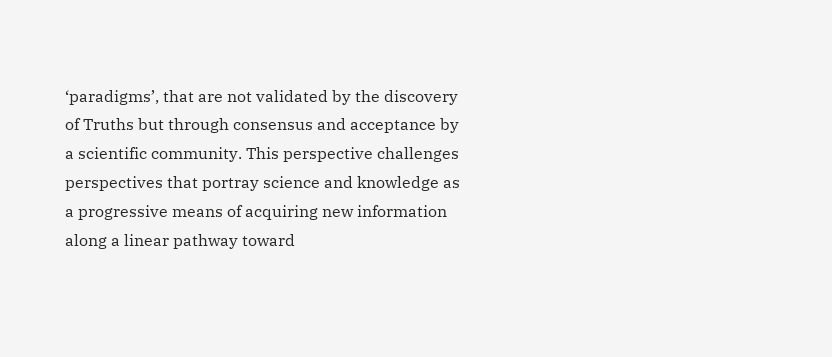‘paradigms’, that are not validated by the discovery of Truths but through consensus and acceptance by a scientific community. This perspective challenges perspectives that portray science and knowledge as a progressive means of acquiring new information along a linear pathway toward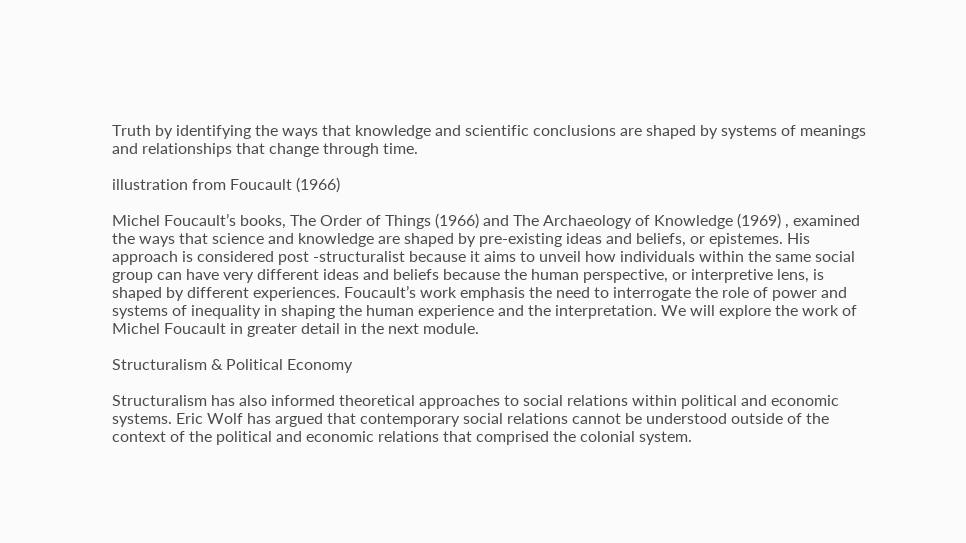Truth by identifying the ways that knowledge and scientific conclusions are shaped by systems of meanings and relationships that change through time.

illustration from Foucault (1966)

Michel Foucault’s books, The Order of Things (1966) and The Archaeology of Knowledge (1969) , examined the ways that science and knowledge are shaped by pre-existing ideas and beliefs, or epistemes. His approach is considered post -structuralist because it aims to unveil how individuals within the same social group can have very different ideas and beliefs because the human perspective, or interpretive lens, is shaped by different experiences. Foucault’s work emphasis the need to interrogate the role of power and systems of inequality in shaping the human experience and the interpretation. We will explore the work of Michel Foucault in greater detail in the next module.

Structuralism & Political Economy

Structuralism has also informed theoretical approaches to social relations within political and economic systems. Eric Wolf has argued that contemporary social relations cannot be understood outside of the context of the political and economic relations that comprised the colonial system.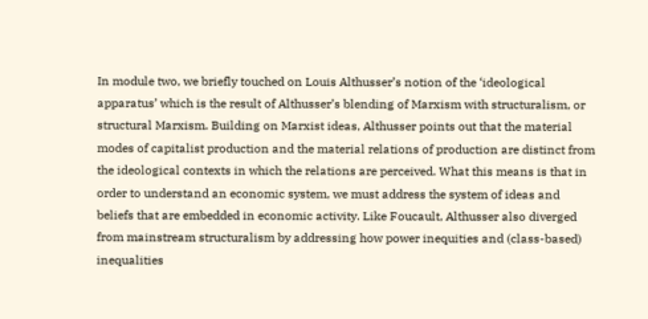In module two, we briefly touched on Louis Althusser’s notion of the ‘ideological apparatus’ which is the result of Althusser’s blending of Marxism with structuralism, or structural Marxism. Building on Marxist ideas, Althusser points out that the material modes of capitalist production and the material relations of production are distinct from the ideological contexts in which the relations are perceived. What this means is that in order to understand an economic system, we must address the system of ideas and beliefs that are embedded in economic activity. Like Foucault, Althusser also diverged from mainstream structuralism by addressing how power inequities and (class-based) inequalities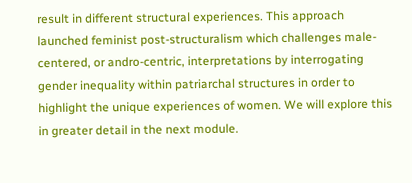result in different structural experiences. This approach launched feminist post-structuralism which challenges male-centered, or andro-centric, interpretations by interrogating gender inequality within patriarchal structures in order to highlight the unique experiences of women. We will explore this in greater detail in the next module.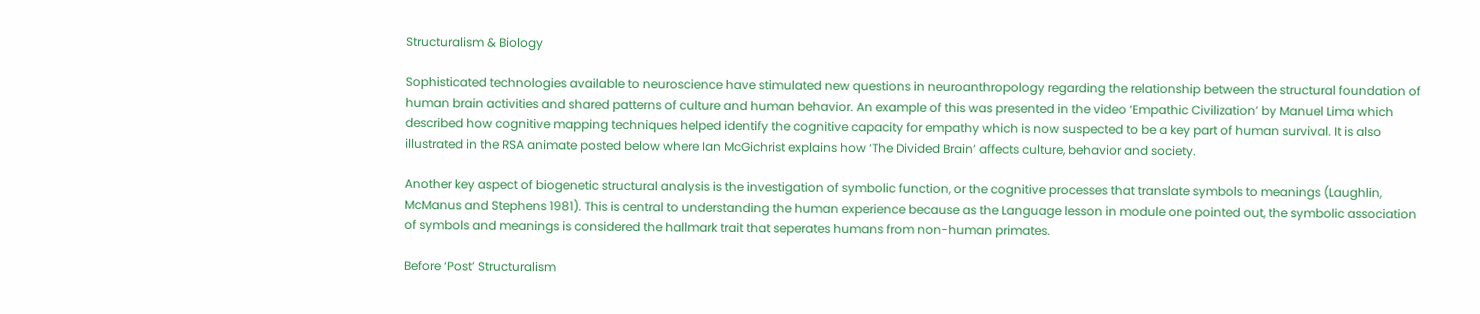Structuralism & Biology

Sophisticated technologies available to neuroscience have stimulated new questions in neuroanthropology regarding the relationship between the structural foundation of human brain activities and shared patterns of culture and human behavior. An example of this was presented in the video ‘Empathic Civilization’ by Manuel Lima which described how cognitive mapping techniques helped identify the cognitive capacity for empathy which is now suspected to be a key part of human survival. It is also illustrated in the RSA animate posted below where Ian McGichrist explains how ‘The Divided Brain’ affects culture, behavior and society.

Another key aspect of biogenetic structural analysis is the investigation of symbolic function, or the cognitive processes that translate symbols to meanings (Laughlin, McManus and Stephens 1981). This is central to understanding the human experience because as the Language lesson in module one pointed out, the symbolic association of symbols and meanings is considered the hallmark trait that seperates humans from non-human primates.

Before ‘Post’ Structuralism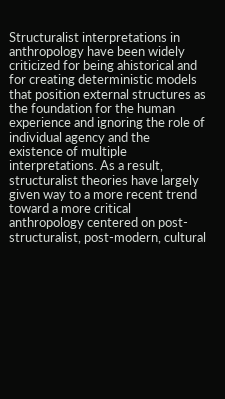Structuralist interpretations in anthropology have been widely criticized for being ahistorical and for creating deterministic models that position external structures as the foundation for the human experience and ignoring the role of individual agency and the existence of multiple interpretations. As a result, structuralist theories have largely given way to a more recent trend toward a more critical anthropology centered on post-structuralist, post-modern, cultural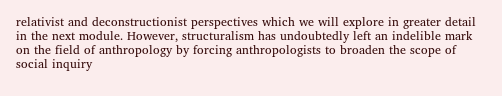relativist and deconstructionist perspectives which we will explore in greater detail in the next module. However, structuralism has undoubtedly left an indelible mark on the field of anthropology by forcing anthropologists to broaden the scope of social inquiry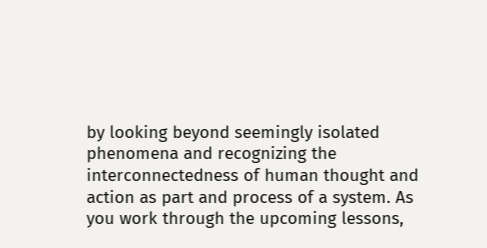by looking beyond seemingly isolated phenomena and recognizing the interconnectedness of human thought and action as part and process of a system. As you work through the upcoming lessons,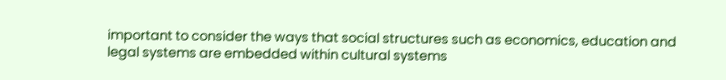important to consider the ways that social structures such as economics, education and legal systems are embedded within cultural systems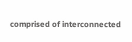comprised of interconnected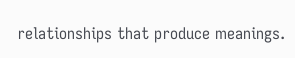relationships that produce meanings.